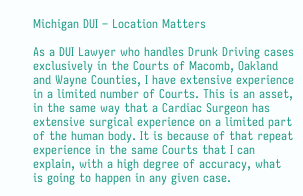Michigan DUI – Location Matters

As a DUI Lawyer who handles Drunk Driving cases exclusively in the Courts of Macomb, Oakland and Wayne Counties, I have extensive experience in a limited number of Courts. This is an asset, in the same way that a Cardiac Surgeon has extensive surgical experience on a limited part of the human body. It is because of that repeat experience in the same Courts that I can explain, with a high degree of accuracy, what is going to happen in any given case.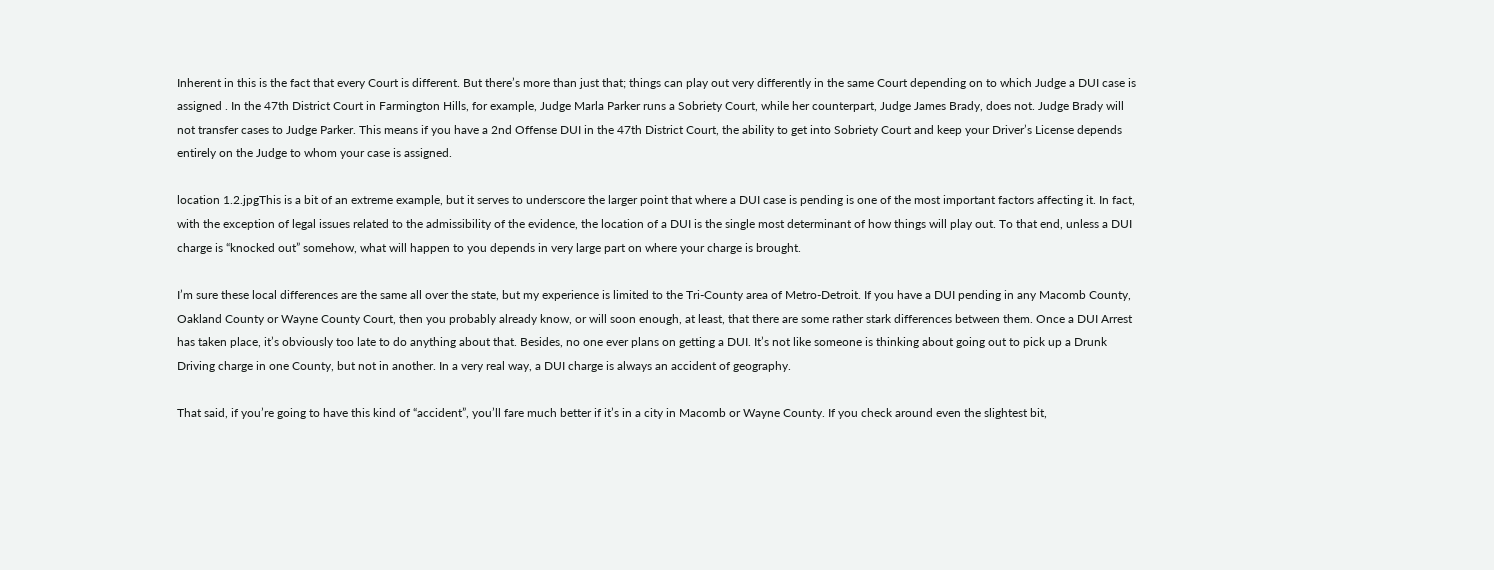Inherent in this is the fact that every Court is different. But there’s more than just that; things can play out very differently in the same Court depending on to which Judge a DUI case is assigned . In the 47th District Court in Farmington Hills, for example, Judge Marla Parker runs a Sobriety Court, while her counterpart, Judge James Brady, does not. Judge Brady will not transfer cases to Judge Parker. This means if you have a 2nd Offense DUI in the 47th District Court, the ability to get into Sobriety Court and keep your Driver’s License depends entirely on the Judge to whom your case is assigned.

location 1.2.jpgThis is a bit of an extreme example, but it serves to underscore the larger point that where a DUI case is pending is one of the most important factors affecting it. In fact, with the exception of legal issues related to the admissibility of the evidence, the location of a DUI is the single most determinant of how things will play out. To that end, unless a DUI charge is “knocked out” somehow, what will happen to you depends in very large part on where your charge is brought.

I’m sure these local differences are the same all over the state, but my experience is limited to the Tri-County area of Metro-Detroit. If you have a DUI pending in any Macomb County, Oakland County or Wayne County Court, then you probably already know, or will soon enough, at least, that there are some rather stark differences between them. Once a DUI Arrest has taken place, it’s obviously too late to do anything about that. Besides, no one ever plans on getting a DUI. It’s not like someone is thinking about going out to pick up a Drunk Driving charge in one County, but not in another. In a very real way, a DUI charge is always an accident of geography.

That said, if you’re going to have this kind of “accident”, you’ll fare much better if it’s in a city in Macomb or Wayne County. If you check around even the slightest bit,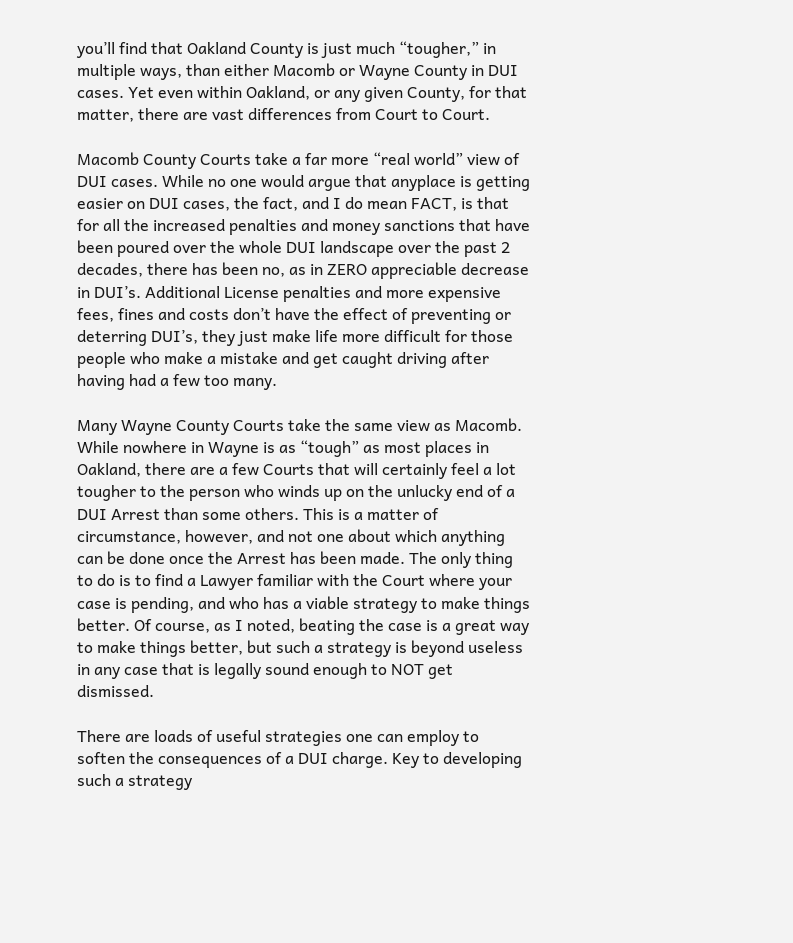you’ll find that Oakland County is just much “tougher,” in multiple ways, than either Macomb or Wayne County in DUI cases. Yet even within Oakland, or any given County, for that matter, there are vast differences from Court to Court.

Macomb County Courts take a far more “real world” view of DUI cases. While no one would argue that anyplace is getting easier on DUI cases, the fact, and I do mean FACT, is that for all the increased penalties and money sanctions that have been poured over the whole DUI landscape over the past 2 decades, there has been no, as in ZERO appreciable decrease in DUI’s. Additional License penalties and more expensive fees, fines and costs don’t have the effect of preventing or deterring DUI’s, they just make life more difficult for those people who make a mistake and get caught driving after having had a few too many.

Many Wayne County Courts take the same view as Macomb. While nowhere in Wayne is as “tough” as most places in Oakland, there are a few Courts that will certainly feel a lot tougher to the person who winds up on the unlucky end of a DUI Arrest than some others. This is a matter of circumstance, however, and not one about which anything can be done once the Arrest has been made. The only thing to do is to find a Lawyer familiar with the Court where your case is pending, and who has a viable strategy to make things better. Of course, as I noted, beating the case is a great way to make things better, but such a strategy is beyond useless in any case that is legally sound enough to NOT get dismissed.

There are loads of useful strategies one can employ to soften the consequences of a DUI charge. Key to developing such a strategy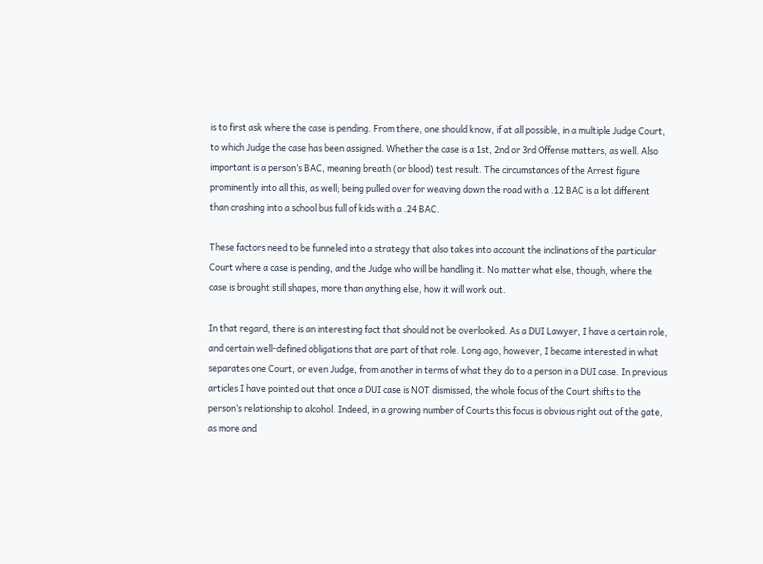is to first ask where the case is pending. From there, one should know, if at all possible, in a multiple Judge Court, to which Judge the case has been assigned. Whether the case is a 1st, 2nd or 3rd Offense matters, as well. Also important is a person’s BAC, meaning breath (or blood) test result. The circumstances of the Arrest figure prominently into all this, as well; being pulled over for weaving down the road with a .12 BAC is a lot different than crashing into a school bus full of kids with a .24 BAC.

These factors need to be funneled into a strategy that also takes into account the inclinations of the particular Court where a case is pending, and the Judge who will be handling it. No matter what else, though, where the case is brought still shapes, more than anything else, how it will work out.

In that regard, there is an interesting fact that should not be overlooked. As a DUI Lawyer, I have a certain role, and certain well-defined obligations that are part of that role. Long ago, however, I became interested in what separates one Court, or even Judge, from another in terms of what they do to a person in a DUI case. In previous articles I have pointed out that once a DUI case is NOT dismissed, the whole focus of the Court shifts to the person’s relationship to alcohol. Indeed, in a growing number of Courts this focus is obvious right out of the gate, as more and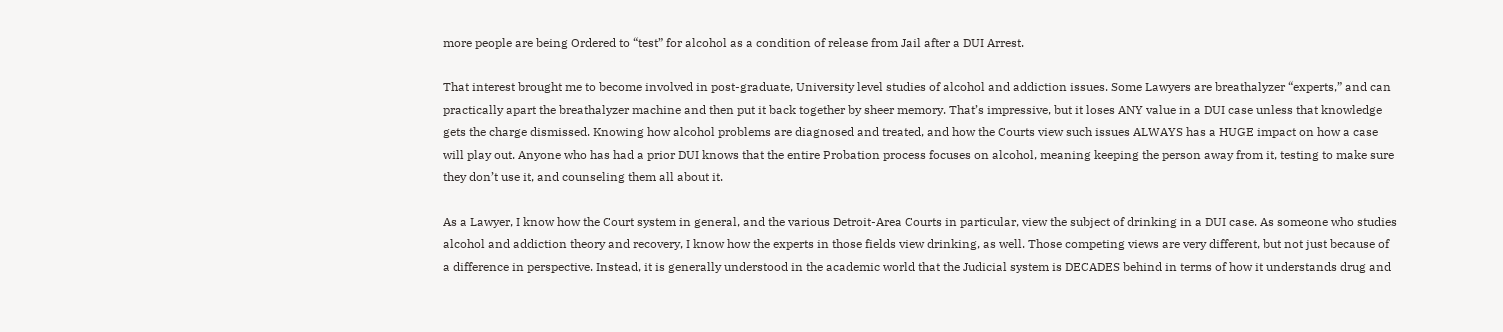more people are being Ordered to “test” for alcohol as a condition of release from Jail after a DUI Arrest.

That interest brought me to become involved in post-graduate, University level studies of alcohol and addiction issues. Some Lawyers are breathalyzer “experts,” and can practically apart the breathalyzer machine and then put it back together by sheer memory. That’s impressive, but it loses ANY value in a DUI case unless that knowledge gets the charge dismissed. Knowing how alcohol problems are diagnosed and treated, and how the Courts view such issues ALWAYS has a HUGE impact on how a case will play out. Anyone who has had a prior DUI knows that the entire Probation process focuses on alcohol, meaning keeping the person away from it, testing to make sure they don’t use it, and counseling them all about it.

As a Lawyer, I know how the Court system in general, and the various Detroit-Area Courts in particular, view the subject of drinking in a DUI case. As someone who studies alcohol and addiction theory and recovery, I know how the experts in those fields view drinking, as well. Those competing views are very different, but not just because of a difference in perspective. Instead, it is generally understood in the academic world that the Judicial system is DECADES behind in terms of how it understands drug and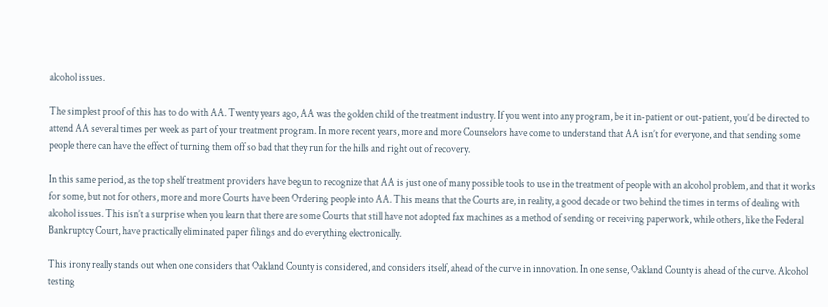alcohol issues.

The simplest proof of this has to do with AA. Twenty years ago, AA was the golden child of the treatment industry. If you went into any program, be it in-patient or out-patient, you’d be directed to attend AA several times per week as part of your treatment program. In more recent years, more and more Counselors have come to understand that AA isn’t for everyone, and that sending some people there can have the effect of turning them off so bad that they run for the hills and right out of recovery.

In this same period, as the top shelf treatment providers have begun to recognize that AA is just one of many possible tools to use in the treatment of people with an alcohol problem, and that it works for some, but not for others, more and more Courts have been Ordering people into AA. This means that the Courts are, in reality, a good decade or two behind the times in terms of dealing with alcohol issues. This isn’t a surprise when you learn that there are some Courts that still have not adopted fax machines as a method of sending or receiving paperwork, while others, like the Federal Bankruptcy Court, have practically eliminated paper filings and do everything electronically.

This irony really stands out when one considers that Oakland County is considered, and considers itself, ahead of the curve in innovation. In one sense, Oakland County is ahead of the curve. Alcohol testing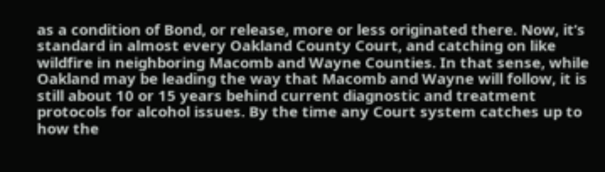as a condition of Bond, or release, more or less originated there. Now, it’s standard in almost every Oakland County Court, and catching on like wildfire in neighboring Macomb and Wayne Counties. In that sense, while Oakland may be leading the way that Macomb and Wayne will follow, it is still about 10 or 15 years behind current diagnostic and treatment protocols for alcohol issues. By the time any Court system catches up to how the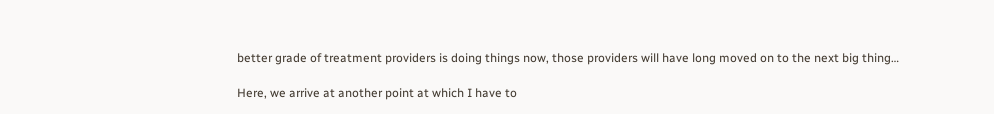better grade of treatment providers is doing things now, those providers will have long moved on to the next big thing…

Here, we arrive at another point at which I have to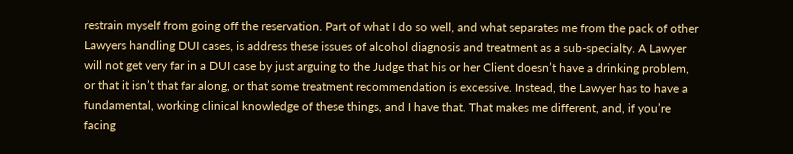restrain myself from going off the reservation. Part of what I do so well, and what separates me from the pack of other Lawyers handling DUI cases, is address these issues of alcohol diagnosis and treatment as a sub-specialty. A Lawyer will not get very far in a DUI case by just arguing to the Judge that his or her Client doesn’t have a drinking problem, or that it isn’t that far along, or that some treatment recommendation is excessive. Instead, the Lawyer has to have a fundamental, working clinical knowledge of these things, and I have that. That makes me different, and, if you’re facing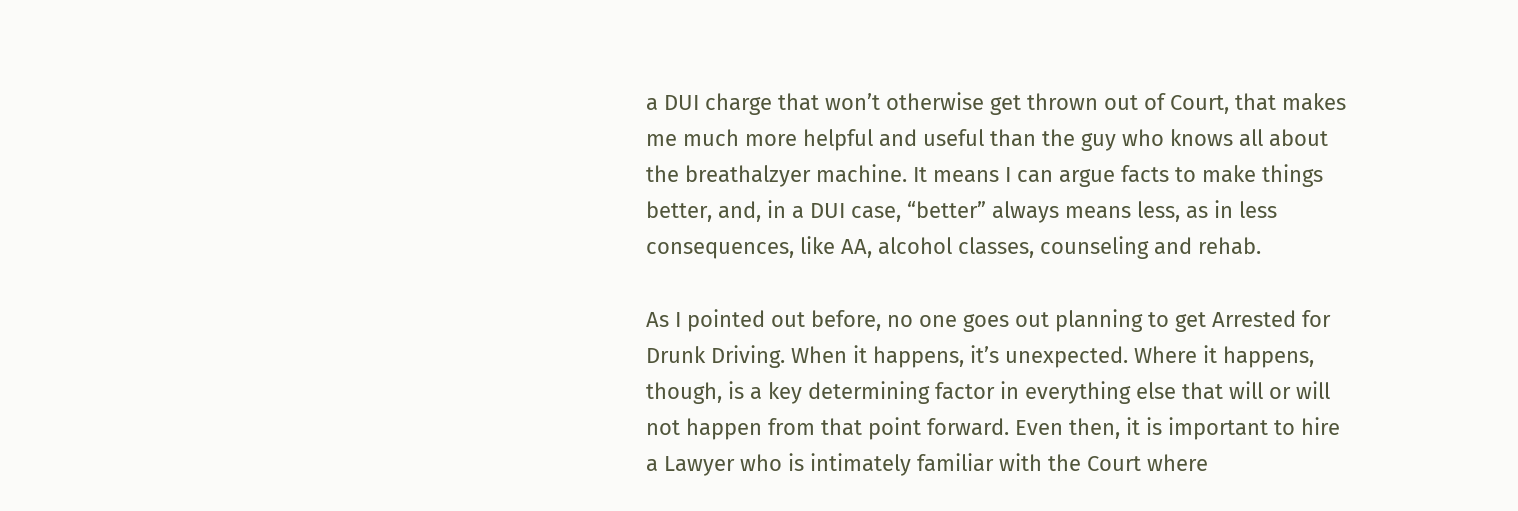a DUI charge that won’t otherwise get thrown out of Court, that makes me much more helpful and useful than the guy who knows all about the breathalzyer machine. It means I can argue facts to make things better, and, in a DUI case, “better” always means less, as in less consequences, like AA, alcohol classes, counseling and rehab.

As I pointed out before, no one goes out planning to get Arrested for Drunk Driving. When it happens, it’s unexpected. Where it happens, though, is a key determining factor in everything else that will or will not happen from that point forward. Even then, it is important to hire a Lawyer who is intimately familiar with the Court where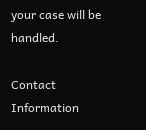your case will be handled.

Contact Information